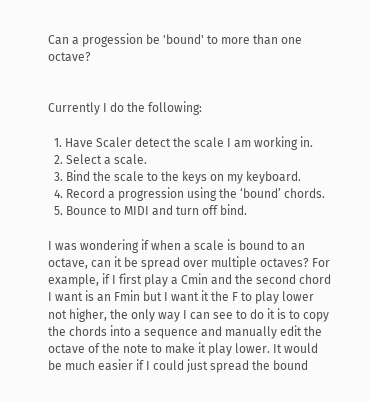Can a progession be 'bound' to more than one octave?


Currently I do the following:

  1. Have Scaler detect the scale I am working in.
  2. Select a scale.
  3. Bind the scale to the keys on my keyboard.
  4. Record a progression using the ‘bound’ chords.
  5. Bounce to MIDI and turn off bind.

I was wondering if when a scale is bound to an octave, can it be spread over multiple octaves? For example, if I first play a Cmin and the second chord I want is an Fmin but I want it the F to play lower not higher, the only way I can see to do it is to copy the chords into a sequence and manually edit the octave of the note to make it play lower. It would be much easier if I could just spread the bound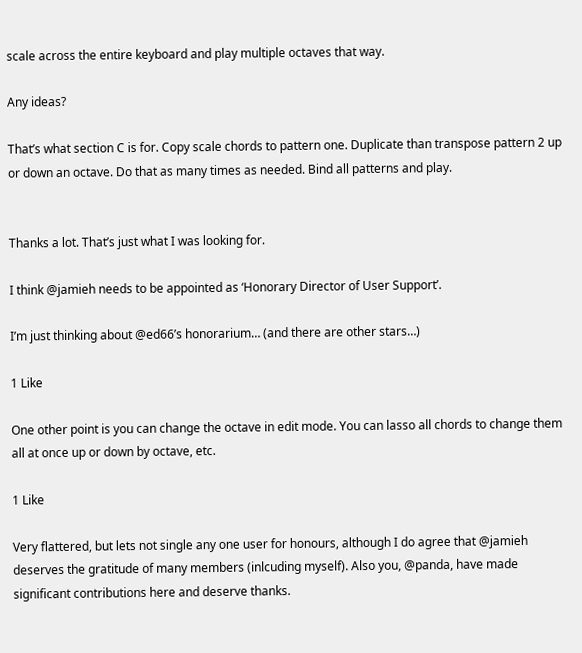scale across the entire keyboard and play multiple octaves that way.

Any ideas?

That’s what section C is for. Copy scale chords to pattern one. Duplicate than transpose pattern 2 up or down an octave. Do that as many times as needed. Bind all patterns and play.


Thanks a lot. That’s just what I was looking for.

I think @jamieh needs to be appointed as ‘Honorary Director of User Support’.

I’m just thinking about @ed66’s honorarium… (and there are other stars…)

1 Like

One other point is you can change the octave in edit mode. You can lasso all chords to change them all at once up or down by octave, etc.

1 Like

Very flattered, but lets not single any one user for honours, although I do agree that @jamieh deserves the gratitude of many members (inlcuding myself). Also you, @panda, have made significant contributions here and deserve thanks.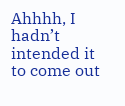Ahhhh, I hadn’t intended it to come out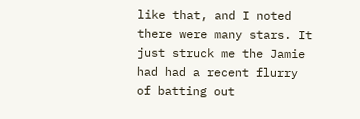like that, and I noted there were many stars. It just struck me the Jamie had had a recent flurry of batting out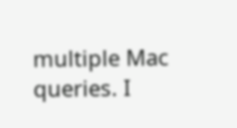multiple Mac queries. I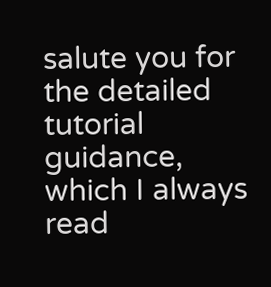salute you for the detailed tutorial guidance, which I always read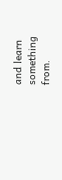and learn something from.